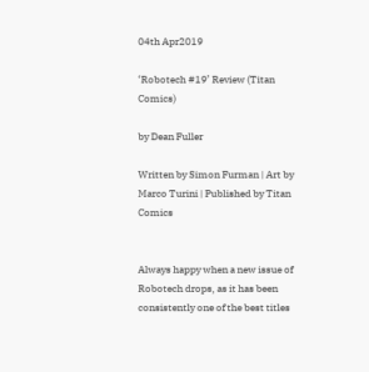04th Apr2019

‘Robotech #19’ Review (Titan Comics)

by Dean Fuller

Written by Simon Furman | Art by Marco Turini | Published by Titan Comics


Always happy when a new issue of Robotech drops, as it has been consistently one of the best titles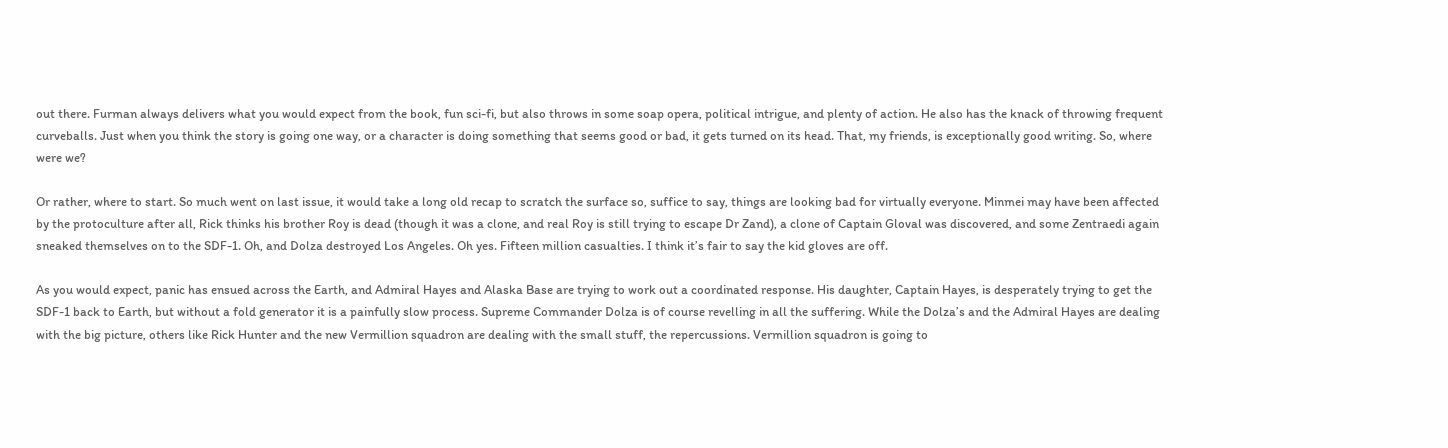out there. Furman always delivers what you would expect from the book, fun sci-fi, but also throws in some soap opera, political intrigue, and plenty of action. He also has the knack of throwing frequent curveballs. Just when you think the story is going one way, or a character is doing something that seems good or bad, it gets turned on its head. That, my friends, is exceptionally good writing. So, where were we?

Or rather, where to start. So much went on last issue, it would take a long old recap to scratch the surface so, suffice to say, things are looking bad for virtually everyone. Minmei may have been affected by the protoculture after all, Rick thinks his brother Roy is dead (though it was a clone, and real Roy is still trying to escape Dr Zand), a clone of Captain Gloval was discovered, and some Zentraedi again sneaked themselves on to the SDF-1. Oh, and Dolza destroyed Los Angeles. Oh yes. Fifteen million casualties. I think it’s fair to say the kid gloves are off.

As you would expect, panic has ensued across the Earth, and Admiral Hayes and Alaska Base are trying to work out a coordinated response. His daughter, Captain Hayes, is desperately trying to get the SDF-1 back to Earth, but without a fold generator it is a painfully slow process. Supreme Commander Dolza is of course revelling in all the suffering. While the Dolza’s and the Admiral Hayes are dealing with the big picture, others like Rick Hunter and the new Vermillion squadron are dealing with the small stuff, the repercussions. Vermillion squadron is going to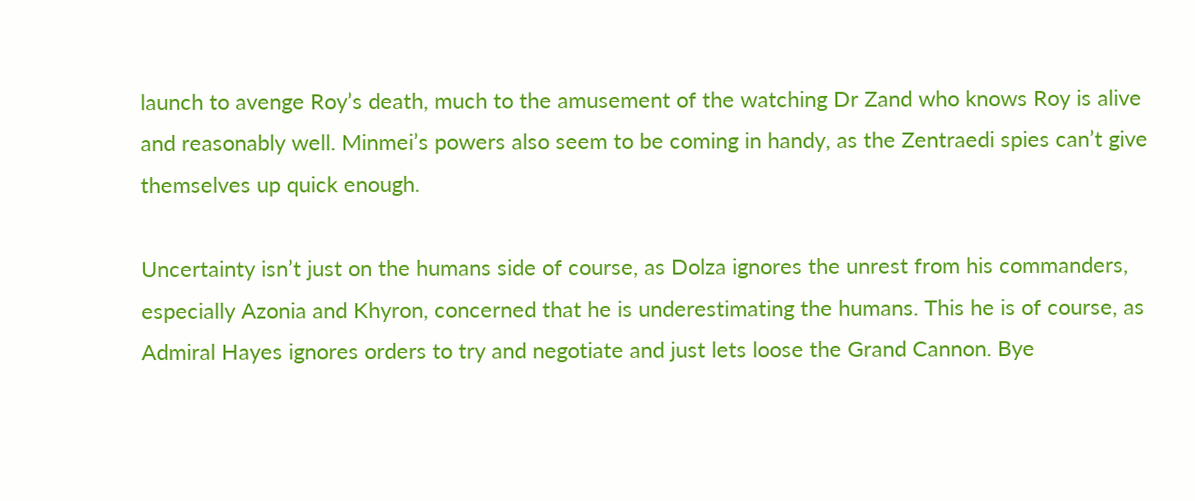launch to avenge Roy’s death, much to the amusement of the watching Dr Zand who knows Roy is alive and reasonably well. Minmei’s powers also seem to be coming in handy, as the Zentraedi spies can’t give themselves up quick enough.

Uncertainty isn’t just on the humans side of course, as Dolza ignores the unrest from his commanders, especially Azonia and Khyron, concerned that he is underestimating the humans. This he is of course, as Admiral Hayes ignores orders to try and negotiate and just lets loose the Grand Cannon. Bye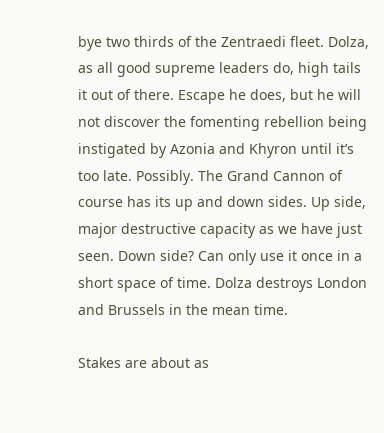bye two thirds of the Zentraedi fleet. Dolza, as all good supreme leaders do, high tails it out of there. Escape he does, but he will not discover the fomenting rebellion being instigated by Azonia and Khyron until it’s too late. Possibly. The Grand Cannon of course has its up and down sides. Up side, major destructive capacity as we have just seen. Down side? Can only use it once in a short space of time. Dolza destroys London and Brussels in the mean time.

Stakes are about as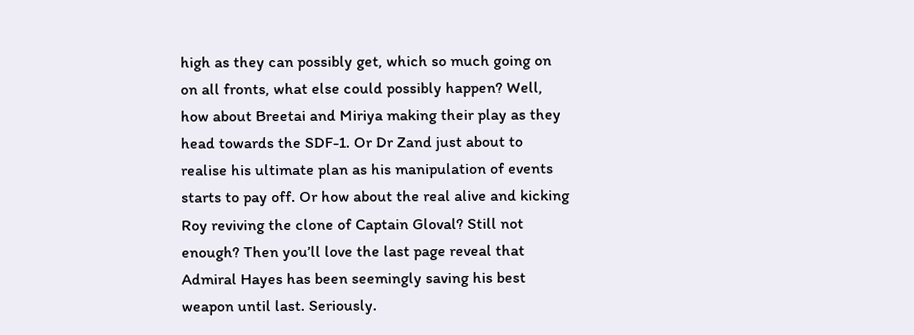high as they can possibly get, which so much going on on all fronts, what else could possibly happen? Well, how about Breetai and Miriya making their play as they head towards the SDF-1. Or Dr Zand just about to realise his ultimate plan as his manipulation of events starts to pay off. Or how about the real alive and kicking Roy reviving the clone of Captain Gloval? Still not enough? Then you’ll love the last page reveal that Admiral Hayes has been seemingly saving his best weapon until last. Seriously.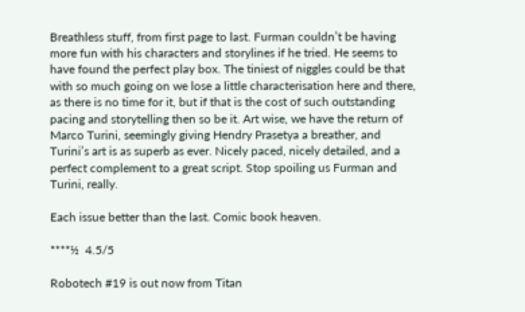Breathless stuff, from first page to last. Furman couldn’t be having more fun with his characters and storylines if he tried. He seems to have found the perfect play box. The tiniest of niggles could be that with so much going on we lose a little characterisation here and there, as there is no time for it, but if that is the cost of such outstanding pacing and storytelling then so be it. Art wise, we have the return of Marco Turini, seemingly giving Hendry Prasetya a breather, and Turini’s art is as superb as ever. Nicely paced, nicely detailed, and a perfect complement to a great script. Stop spoiling us Furman and Turini, really.

Each issue better than the last. Comic book heaven.

****½  4.5/5

Robotech #19 is out now from Titan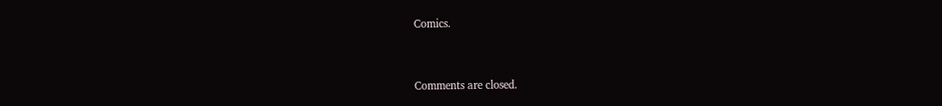Comics.


Comments are closed.